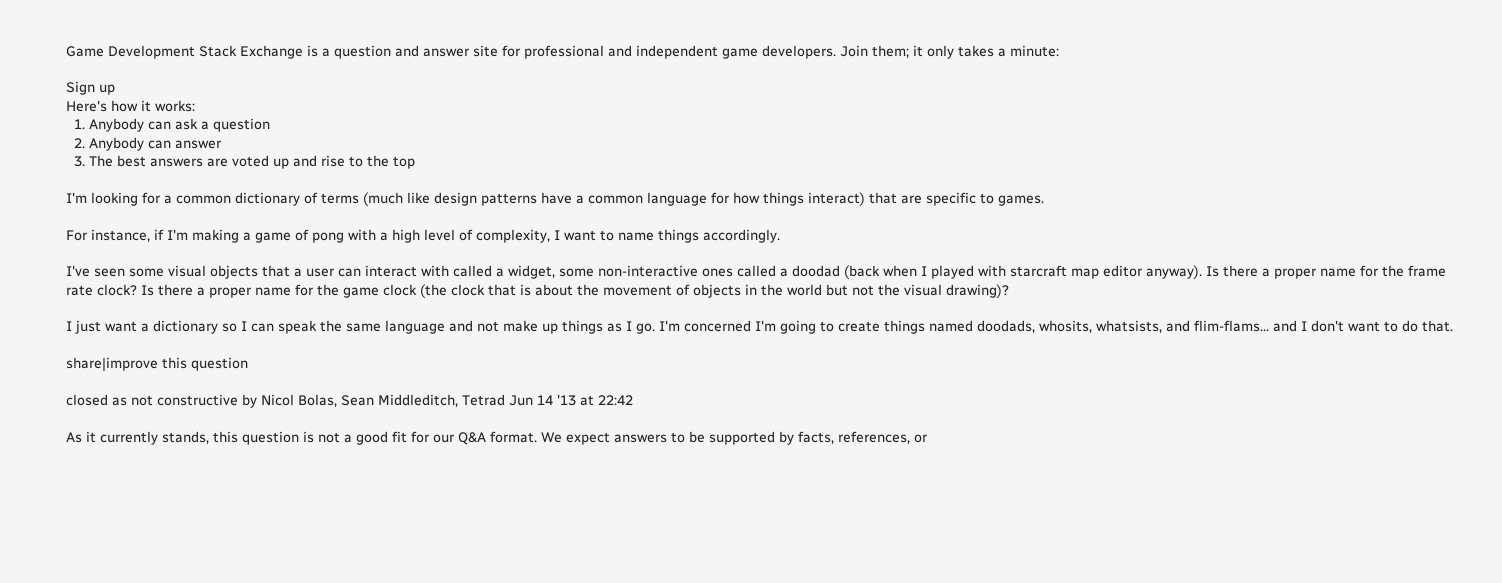Game Development Stack Exchange is a question and answer site for professional and independent game developers. Join them; it only takes a minute:

Sign up
Here's how it works:
  1. Anybody can ask a question
  2. Anybody can answer
  3. The best answers are voted up and rise to the top

I'm looking for a common dictionary of terms (much like design patterns have a common language for how things interact) that are specific to games.

For instance, if I'm making a game of pong with a high level of complexity, I want to name things accordingly.

I've seen some visual objects that a user can interact with called a widget, some non-interactive ones called a doodad (back when I played with starcraft map editor anyway). Is there a proper name for the frame rate clock? Is there a proper name for the game clock (the clock that is about the movement of objects in the world but not the visual drawing)?

I just want a dictionary so I can speak the same language and not make up things as I go. I'm concerned I'm going to create things named doodads, whosits, whatsists, and flim-flams... and I don't want to do that.

share|improve this question

closed as not constructive by Nicol Bolas, Sean Middleditch, Tetrad Jun 14 '13 at 22:42

As it currently stands, this question is not a good fit for our Q&A format. We expect answers to be supported by facts, references, or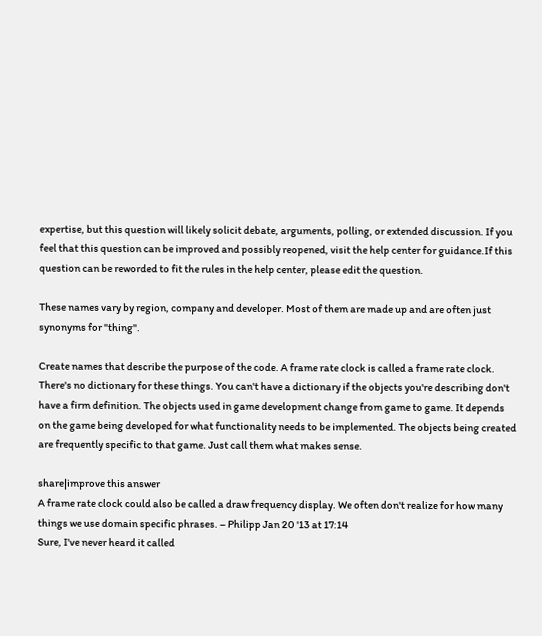expertise, but this question will likely solicit debate, arguments, polling, or extended discussion. If you feel that this question can be improved and possibly reopened, visit the help center for guidance.If this question can be reworded to fit the rules in the help center, please edit the question.

These names vary by region, company and developer. Most of them are made up and are often just synonyms for "thing".

Create names that describe the purpose of the code. A frame rate clock is called a frame rate clock. There's no dictionary for these things. You can't have a dictionary if the objects you're describing don't have a firm definition. The objects used in game development change from game to game. It depends on the game being developed for what functionality needs to be implemented. The objects being created are frequently specific to that game. Just call them what makes sense.

share|improve this answer
A frame rate clock could also be called a draw frequency display. We often don't realize for how many things we use domain specific phrases. – Philipp Jan 20 '13 at 17:14
Sure, I've never heard it called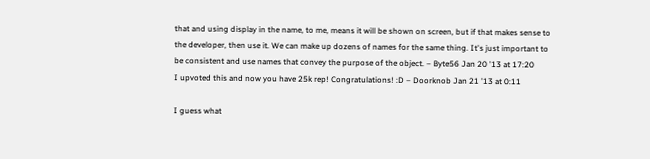that and using display in the name, to me, means it will be shown on screen, but if that makes sense to the developer, then use it. We can make up dozens of names for the same thing. It's just important to be consistent and use names that convey the purpose of the object. – Byte56 Jan 20 '13 at 17:20
I upvoted this and now you have 25k rep! Congratulations! :D – Doorknob Jan 21 '13 at 0:11

I guess what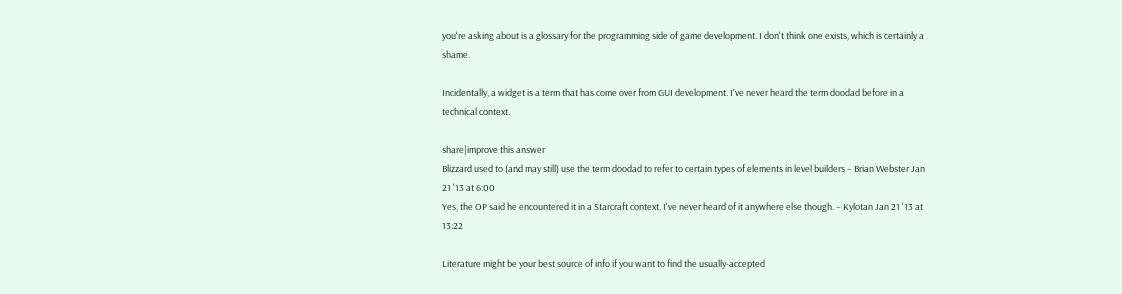you're asking about is a glossary for the programming side of game development. I don't think one exists, which is certainly a shame.

Incidentally, a widget is a term that has come over from GUI development. I've never heard the term doodad before in a technical context.

share|improve this answer
Blizzard used to (and may still) use the term doodad to refer to certain types of elements in level builders – Brian Webster Jan 21 '13 at 6:00
Yes, the OP said he encountered it in a Starcraft context. I've never heard of it anywhere else though. – Kylotan Jan 21 '13 at 13:22

Literature might be your best source of info if you want to find the usually-accepted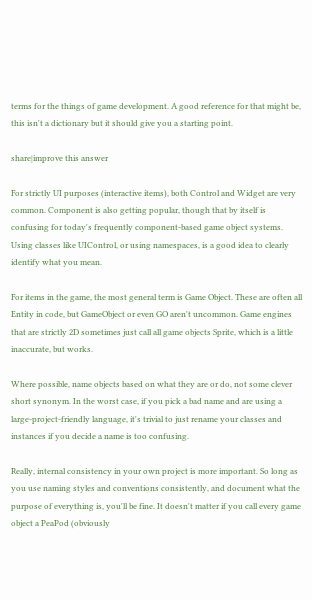terms for the things of game development. A good reference for that might be, this isn't a dictionary but it should give you a starting point.

share|improve this answer

For strictly UI purposes (interactive items), both Control and Widget are very common. Component is also getting popular, though that by itself is confusing for today's frequently component-based game object systems. Using classes like UIControl, or using namespaces, is a good idea to clearly identify what you mean.

For items in the game, the most general term is Game Object. These are often all Entity in code, but GameObject or even GO aren't uncommon. Game engines that are strictly 2D sometimes just call all game objects Sprite, which is a little inaccurate, but works.

Where possible, name objects based on what they are or do, not some clever short synonym. In the worst case, if you pick a bad name and are using a large-project-friendly language, it's trivial to just rename your classes and instances if you decide a name is too confusing.

Really, internal consistency in your own project is more important. So long as you use naming styles and conventions consistently, and document what the purpose of everything is, you'll be fine. It doesn't matter if you call every game object a PeaPod (obviously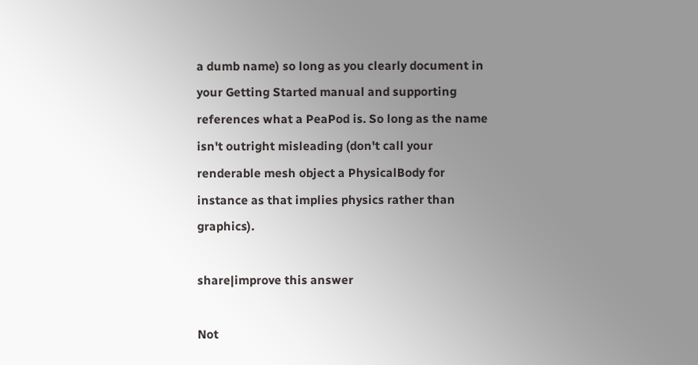a dumb name) so long as you clearly document in your Getting Started manual and supporting references what a PeaPod is. So long as the name isn't outright misleading (don't call your renderable mesh object a PhysicalBody for instance as that implies physics rather than graphics).

share|improve this answer

Not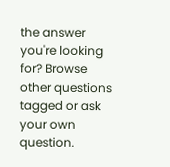the answer you're looking for? Browse other questions tagged or ask your own question.